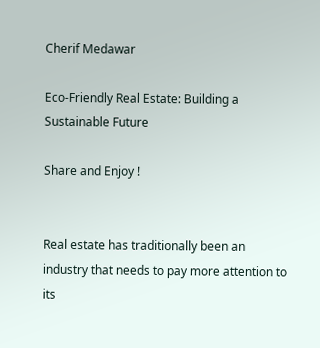Cherif Medawar

Eco-Friendly Real Estate: Building a Sustainable Future

Share and Enjoy !


Real estate has traditionally been an industry that needs to pay more attention to its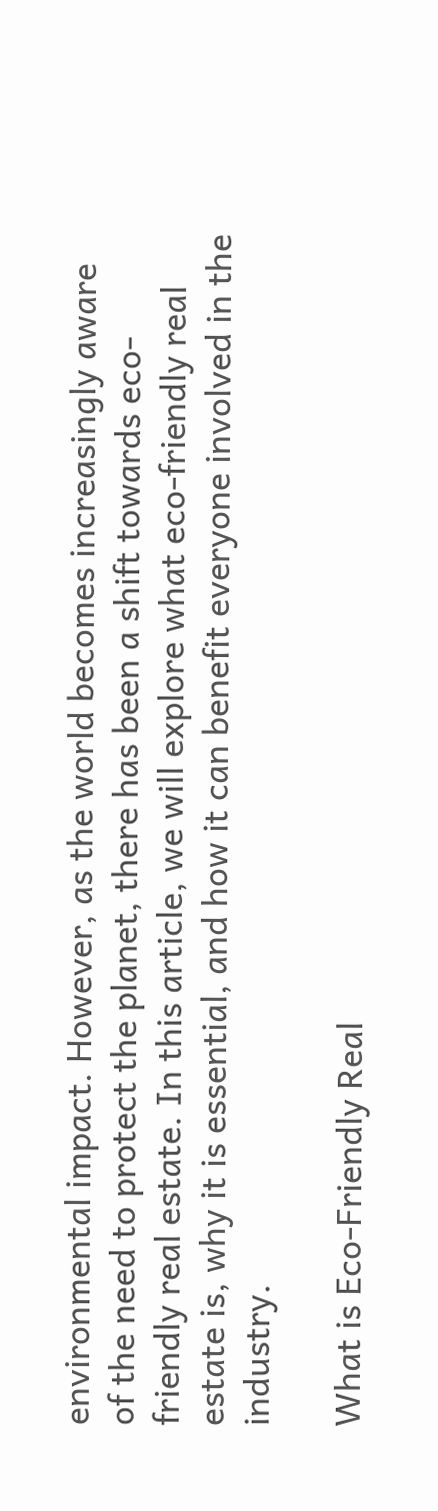environmental impact. However, as the world becomes increasingly aware of the need to protect the planet, there has been a shift towards eco-friendly real estate. In this article, we will explore what eco-friendly real estate is, why it is essential, and how it can benefit everyone involved in the industry.

What is Eco-Friendly Real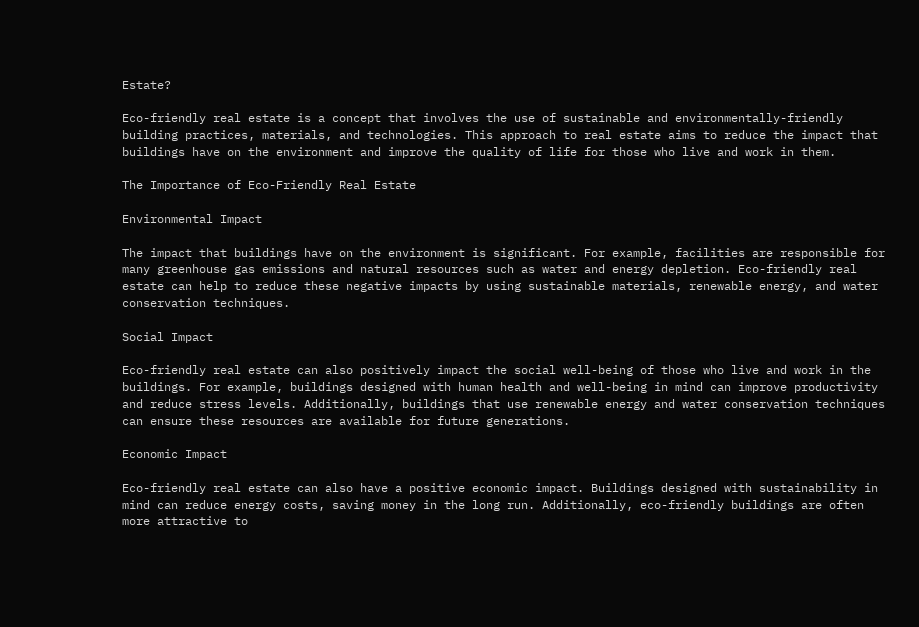Estate?

Eco-friendly real estate is a concept that involves the use of sustainable and environmentally-friendly building practices, materials, and technologies. This approach to real estate aims to reduce the impact that buildings have on the environment and improve the quality of life for those who live and work in them.

The Importance of Eco-Friendly Real Estate

Environmental Impact

The impact that buildings have on the environment is significant. For example, facilities are responsible for many greenhouse gas emissions and natural resources such as water and energy depletion. Eco-friendly real estate can help to reduce these negative impacts by using sustainable materials, renewable energy, and water conservation techniques.

Social Impact

Eco-friendly real estate can also positively impact the social well-being of those who live and work in the buildings. For example, buildings designed with human health and well-being in mind can improve productivity and reduce stress levels. Additionally, buildings that use renewable energy and water conservation techniques can ensure these resources are available for future generations.

Economic Impact

Eco-friendly real estate can also have a positive economic impact. Buildings designed with sustainability in mind can reduce energy costs, saving money in the long run. Additionally, eco-friendly buildings are often more attractive to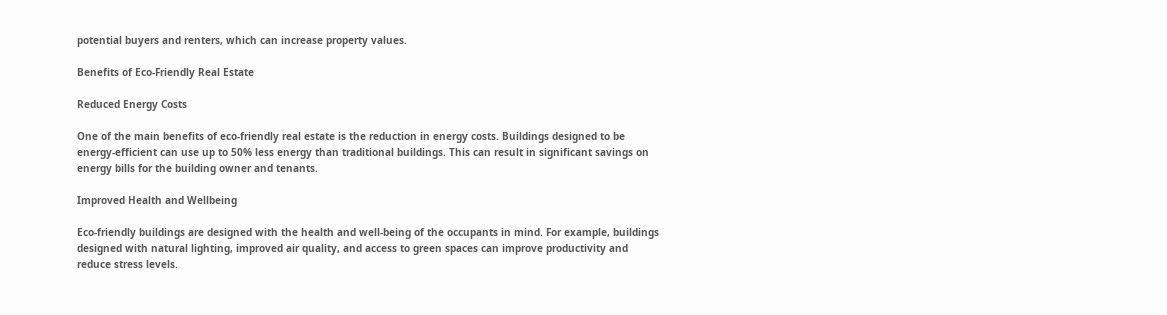potential buyers and renters, which can increase property values.

Benefits of Eco-Friendly Real Estate

Reduced Energy Costs

One of the main benefits of eco-friendly real estate is the reduction in energy costs. Buildings designed to be energy-efficient can use up to 50% less energy than traditional buildings. This can result in significant savings on energy bills for the building owner and tenants.

Improved Health and Wellbeing

Eco-friendly buildings are designed with the health and well-being of the occupants in mind. For example, buildings designed with natural lighting, improved air quality, and access to green spaces can improve productivity and reduce stress levels.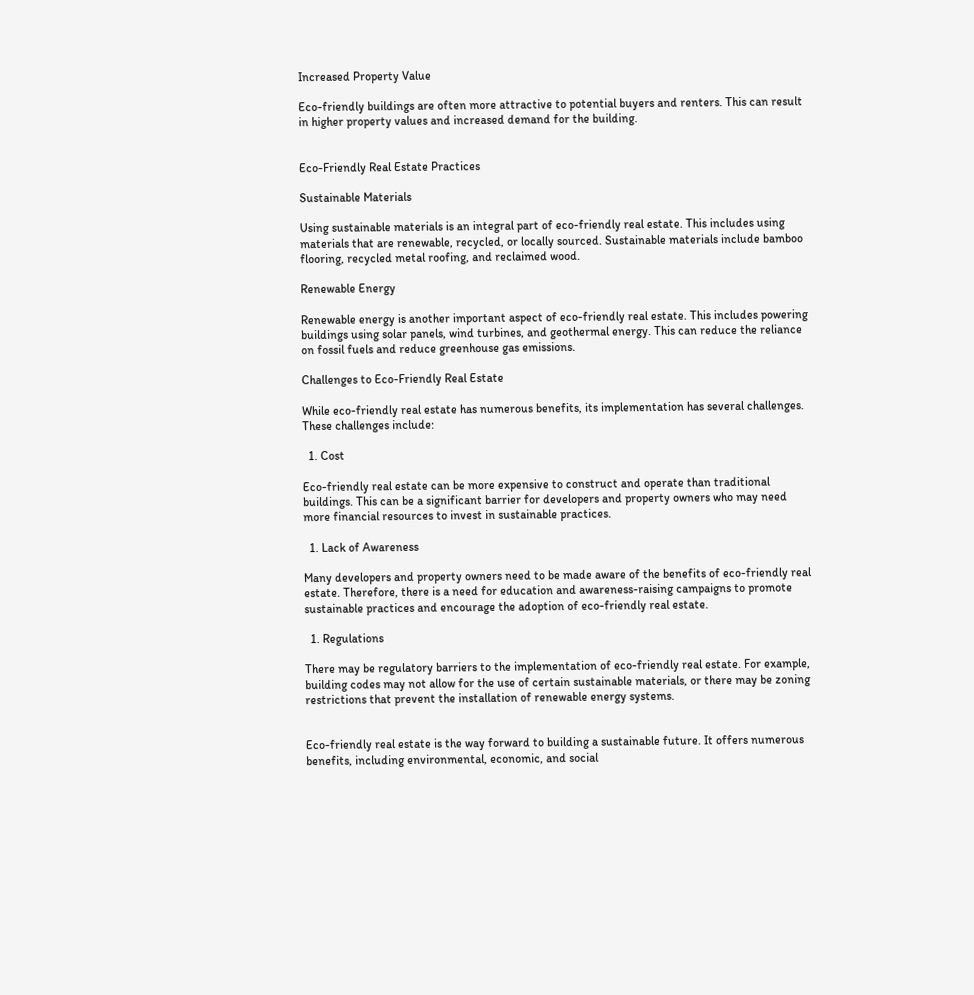Increased Property Value

Eco-friendly buildings are often more attractive to potential buyers and renters. This can result in higher property values and increased demand for the building.


Eco-Friendly Real Estate Practices

Sustainable Materials

Using sustainable materials is an integral part of eco-friendly real estate. This includes using materials that are renewable, recycled, or locally sourced. Sustainable materials include bamboo flooring, recycled metal roofing, and reclaimed wood.

Renewable Energy

Renewable energy is another important aspect of eco-friendly real estate. This includes powering buildings using solar panels, wind turbines, and geothermal energy. This can reduce the reliance on fossil fuels and reduce greenhouse gas emissions.

Challenges to Eco-Friendly Real Estate

While eco-friendly real estate has numerous benefits, its implementation has several challenges. These challenges include:

  1. Cost

Eco-friendly real estate can be more expensive to construct and operate than traditional buildings. This can be a significant barrier for developers and property owners who may need more financial resources to invest in sustainable practices.

  1. Lack of Awareness

Many developers and property owners need to be made aware of the benefits of eco-friendly real estate. Therefore, there is a need for education and awareness-raising campaigns to promote sustainable practices and encourage the adoption of eco-friendly real estate.

  1. Regulations

There may be regulatory barriers to the implementation of eco-friendly real estate. For example, building codes may not allow for the use of certain sustainable materials, or there may be zoning restrictions that prevent the installation of renewable energy systems.


Eco-friendly real estate is the way forward to building a sustainable future. It offers numerous benefits, including environmental, economic, and social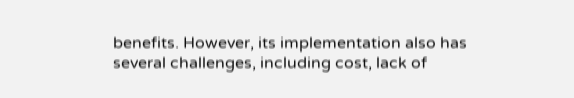benefits. However, its implementation also has several challenges, including cost, lack of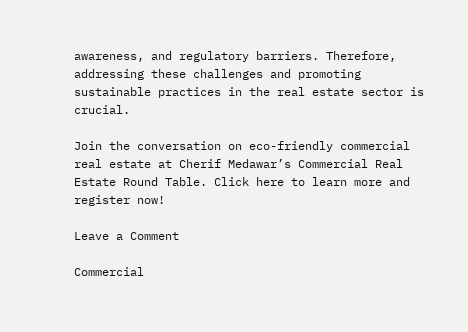awareness, and regulatory barriers. Therefore, addressing these challenges and promoting sustainable practices in the real estate sector is crucial.

Join the conversation on eco-friendly commercial real estate at Cherif Medawar’s Commercial Real Estate Round Table. Click here to learn more and register now!

Leave a Comment

Commercial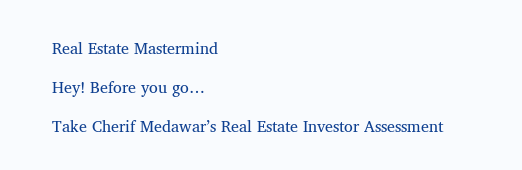Real Estate Mastermind

Hey! Before you go…

Take Cherif Medawar’s Real Estate Investor Assessment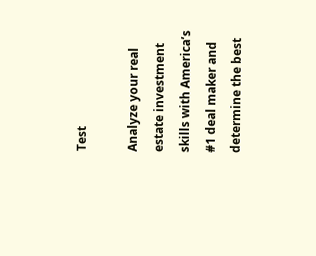Test

Analyze your real estate investment skills with America’s #1 deal maker and determine the best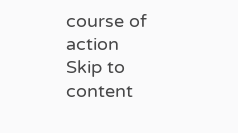course of action
Skip to content